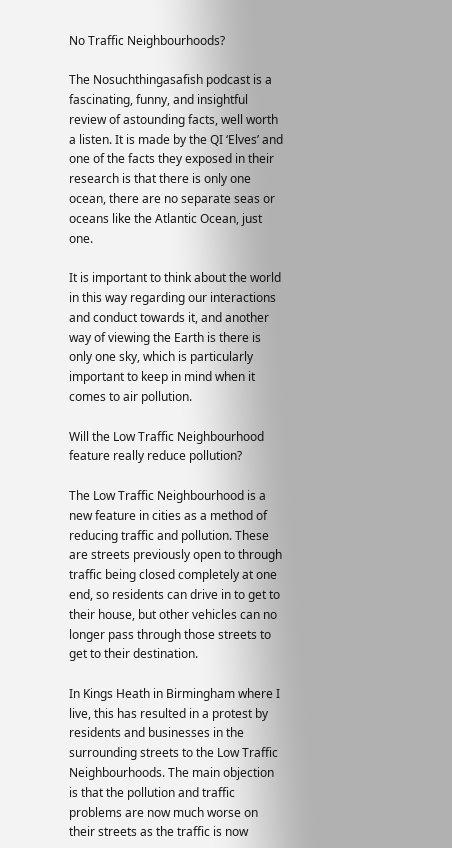No Traffic Neighbourhoods?

The Nosuchthingasafish podcast is a fascinating, funny, and insightful review of astounding facts, well worth a listen. It is made by the QI ‘Elves’ and one of the facts they exposed in their research is that there is only one ocean, there are no separate seas or oceans like the Atlantic Ocean, just one.

It is important to think about the world in this way regarding our interactions and conduct towards it, and another way of viewing the Earth is there is only one sky, which is particularly important to keep in mind when it comes to air pollution.

Will the Low Traffic Neighbourhood feature really reduce pollution?

The Low Traffic Neighbourhood is a new feature in cities as a method of reducing traffic and pollution. These are streets previously open to through traffic being closed completely at one end, so residents can drive in to get to their house, but other vehicles can no longer pass through those streets to get to their destination.

In Kings Heath in Birmingham where I live, this has resulted in a protest by residents and businesses in the surrounding streets to the Low Traffic Neighbourhoods. The main objection is that the pollution and traffic problems are now much worse on their streets as the traffic is now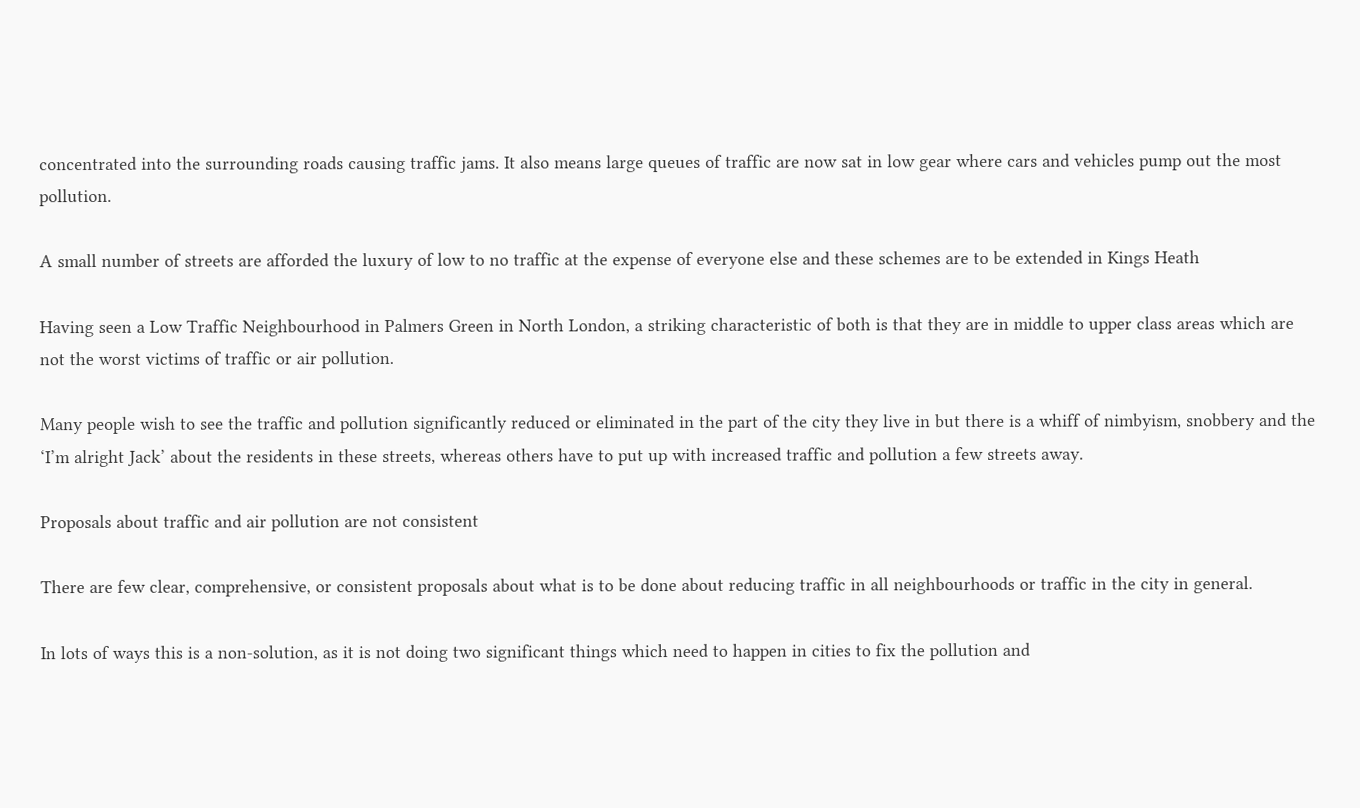concentrated into the surrounding roads causing traffic jams. It also means large queues of traffic are now sat in low gear where cars and vehicles pump out the most pollution.

A small number of streets are afforded the luxury of low to no traffic at the expense of everyone else and these schemes are to be extended in Kings Heath

Having seen a Low Traffic Neighbourhood in Palmers Green in North London, a striking characteristic of both is that they are in middle to upper class areas which are not the worst victims of traffic or air pollution.

Many people wish to see the traffic and pollution significantly reduced or eliminated in the part of the city they live in but there is a whiff of nimbyism, snobbery and the ‘I’m alright Jack’ about the residents in these streets, whereas others have to put up with increased traffic and pollution a few streets away.

Proposals about traffic and air pollution are not consistent

There are few clear, comprehensive, or consistent proposals about what is to be done about reducing traffic in all neighbourhoods or traffic in the city in general.

In lots of ways this is a non-solution, as it is not doing two significant things which need to happen in cities to fix the pollution and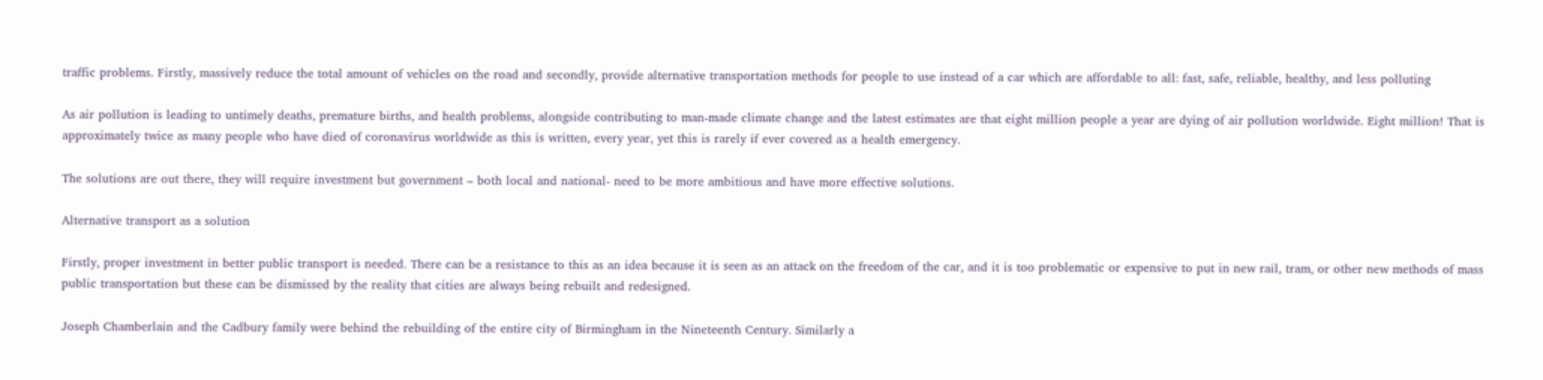traffic problems. Firstly, massively reduce the total amount of vehicles on the road and secondly, provide alternative transportation methods for people to use instead of a car which are affordable to all: fast, safe, reliable, healthy, and less polluting

As air pollution is leading to untimely deaths, premature births, and health problems, alongside contributing to man-made climate change and the latest estimates are that eight million people a year are dying of air pollution worldwide. Eight million! That is approximately twice as many people who have died of coronavirus worldwide as this is written, every year, yet this is rarely if ever covered as a health emergency.

The solutions are out there, they will require investment but government – both local and national- need to be more ambitious and have more effective solutions.

Alternative transport as a solution

Firstly, proper investment in better public transport is needed. There can be a resistance to this as an idea because it is seen as an attack on the freedom of the car, and it is too problematic or expensive to put in new rail, tram, or other new methods of mass public transportation but these can be dismissed by the reality that cities are always being rebuilt and redesigned.

Joseph Chamberlain and the Cadbury family were behind the rebuilding of the entire city of Birmingham in the Nineteenth Century. Similarly a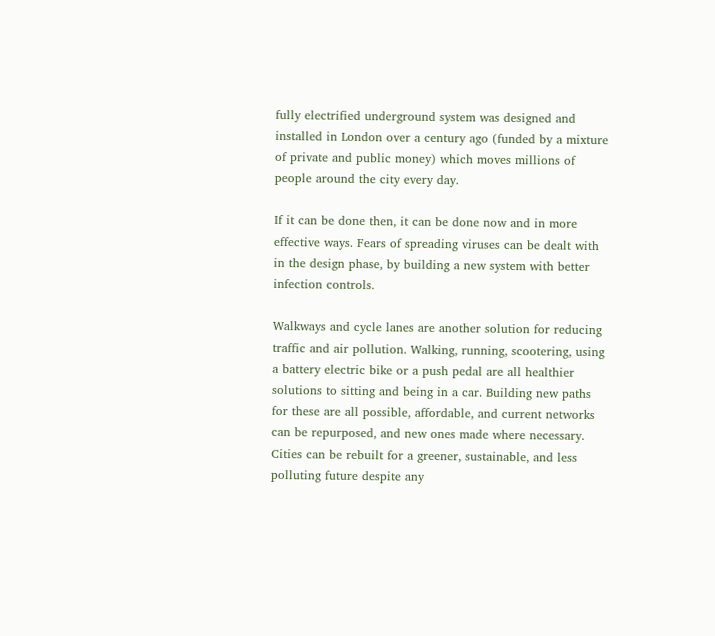fully electrified underground system was designed and installed in London over a century ago (funded by a mixture of private and public money) which moves millions of people around the city every day.

If it can be done then, it can be done now and in more effective ways. Fears of spreading viruses can be dealt with in the design phase, by building a new system with better infection controls.

Walkways and cycle lanes are another solution for reducing traffic and air pollution. Walking, running, scootering, using a battery electric bike or a push pedal are all healthier solutions to sitting and being in a car. Building new paths for these are all possible, affordable, and current networks can be repurposed, and new ones made where necessary. Cities can be rebuilt for a greener, sustainable, and less polluting future despite any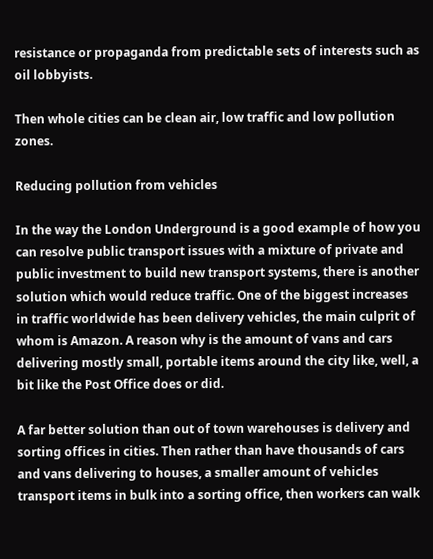resistance or propaganda from predictable sets of interests such as oil lobbyists.

Then whole cities can be clean air, low traffic and low pollution zones.

Reducing pollution from vehicles

In the way the London Underground is a good example of how you can resolve public transport issues with a mixture of private and public investment to build new transport systems, there is another solution which would reduce traffic. One of the biggest increases in traffic worldwide has been delivery vehicles, the main culprit of whom is Amazon. A reason why is the amount of vans and cars delivering mostly small, portable items around the city like, well, a bit like the Post Office does or did.

A far better solution than out of town warehouses is delivery and sorting offices in cities. Then rather than have thousands of cars and vans delivering to houses, a smaller amount of vehicles transport items in bulk into a sorting office, then workers can walk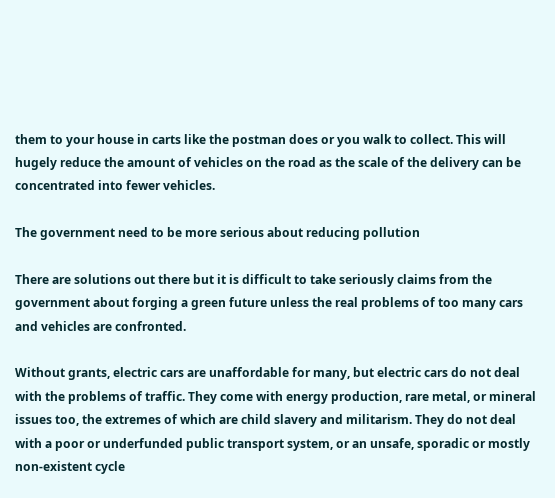them to your house in carts like the postman does or you walk to collect. This will hugely reduce the amount of vehicles on the road as the scale of the delivery can be concentrated into fewer vehicles.

The government need to be more serious about reducing pollution

There are solutions out there but it is difficult to take seriously claims from the government about forging a green future unless the real problems of too many cars and vehicles are confronted.

Without grants, electric cars are unaffordable for many, but electric cars do not deal with the problems of traffic. They come with energy production, rare metal, or mineral issues too, the extremes of which are child slavery and militarism. They do not deal with a poor or underfunded public transport system, or an unsafe, sporadic or mostly non-existent cycle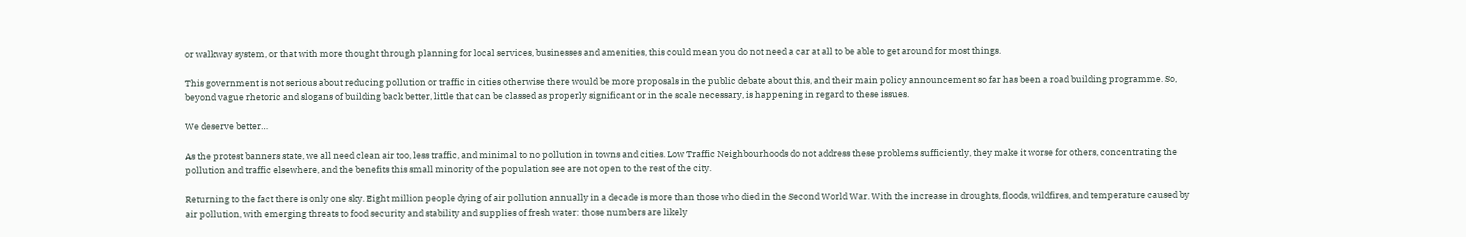or walkway system, or that with more thought through planning for local services, businesses and amenities, this could mean you do not need a car at all to be able to get around for most things.

This government is not serious about reducing pollution or traffic in cities otherwise there would be more proposals in the public debate about this, and their main policy announcement so far has been a road building programme. So, beyond vague rhetoric and slogans of building back better, little that can be classed as properly significant or in the scale necessary, is happening in regard to these issues.

We deserve better…

As the protest banners state, we all need clean air too, less traffic, and minimal to no pollution in towns and cities. Low Traffic Neighbourhoods do not address these problems sufficiently, they make it worse for others, concentrating the pollution and traffic elsewhere, and the benefits this small minority of the population see are not open to the rest of the city.

Returning to the fact there is only one sky. Eight million people dying of air pollution annually in a decade is more than those who died in the Second World War. With the increase in droughts, floods, wildfires, and temperature caused by air pollution, with emerging threats to food security and stability and supplies of fresh water: those numbers are likely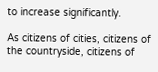to increase significantly.

As citizens of cities, citizens of the countryside, citizens of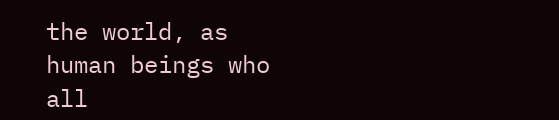the world, as human beings who all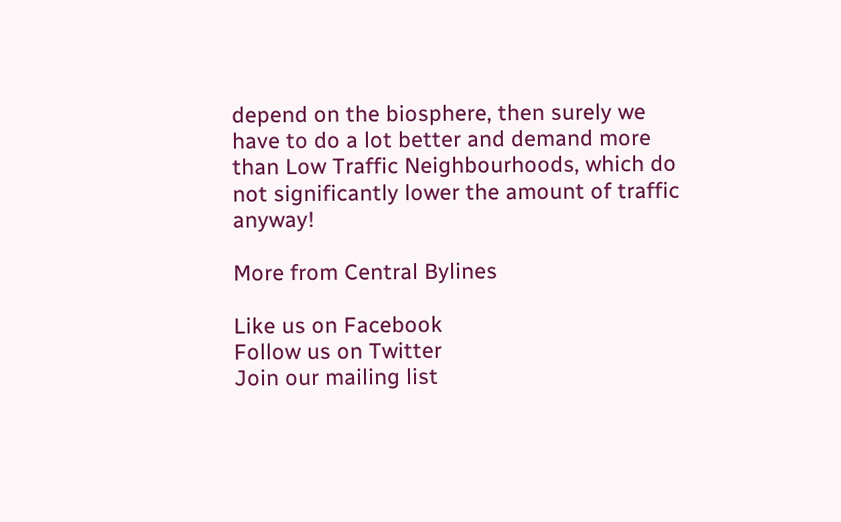depend on the biosphere, then surely we have to do a lot better and demand more than Low Traffic Neighbourhoods, which do not significantly lower the amount of traffic anyway!

More from Central Bylines

Like us on Facebook
Follow us on Twitter
Join our mailing list